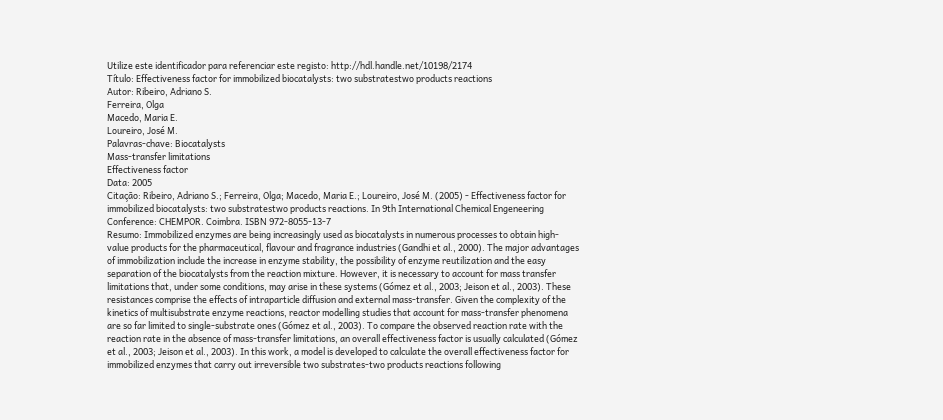Utilize este identificador para referenciar este registo: http://hdl.handle.net/10198/2174
Título: Effectiveness factor for immobilized biocatalysts: two substratestwo products reactions
Autor: Ribeiro, Adriano S.
Ferreira, Olga
Macedo, Maria E.
Loureiro, José M.
Palavras-chave: Biocatalysts
Mass-transfer limitations
Effectiveness factor
Data: 2005
Citação: Ribeiro, Adriano S.; Ferreira, Olga; Macedo, Maria E.; Loureiro, José M. (2005) - Effectiveness factor for immobilized biocatalysts: two substratestwo products reactions. In 9th International Chemical Engeneering Conference: CHEMPOR. Coimbra. ISBN 972-8055-13-7
Resumo: Immobilized enzymes are being increasingly used as biocatalysts in numerous processes to obtain high-value products for the pharmaceutical, flavour and fragrance industries (Gandhi et al., 2000). The major advantages of immobilization include the increase in enzyme stability, the possibility of enzyme reutilization and the easy separation of the biocatalysts from the reaction mixture. However, it is necessary to account for mass transfer limitations that, under some conditions, may arise in these systems (Gómez et al., 2003; Jeison et al., 2003). These resistances comprise the effects of intraparticle diffusion and external mass-transfer. Given the complexity of the kinetics of multisubstrate enzyme reactions, reactor modelling studies that account for mass-transfer phenomena are so far limited to single-substrate ones (Gómez et al., 2003). To compare the observed reaction rate with the reaction rate in the absence of mass-transfer limitations, an overall effectiveness factor is usually calculated (Gómez et al., 2003; Jeison et al., 2003). In this work, a model is developed to calculate the overall effectiveness factor for immobilized enzymes that carry out irreversible two substrates-two products reactions following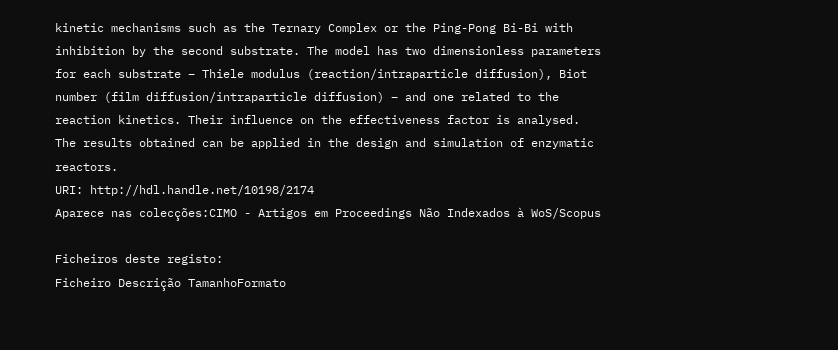kinetic mechanisms such as the Ternary Complex or the Ping-Pong Bi-Bi with inhibition by the second substrate. The model has two dimensionless parameters for each substrate – Thiele modulus (reaction/intraparticle diffusion), Biot number (film diffusion/intraparticle diffusion) – and one related to the reaction kinetics. Their influence on the effectiveness factor is analysed. The results obtained can be applied in the design and simulation of enzymatic reactors.
URI: http://hdl.handle.net/10198/2174
Aparece nas colecções:CIMO - Artigos em Proceedings Não Indexados à WoS/Scopus

Ficheiros deste registo:
Ficheiro Descrição TamanhoFormato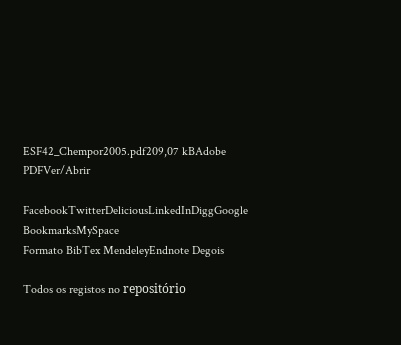ESF42_Chempor2005.pdf209,07 kBAdobe PDFVer/Abrir

FacebookTwitterDeliciousLinkedInDiggGoogle BookmarksMySpace
Formato BibTex MendeleyEndnote Degois

Todos os registos no repositório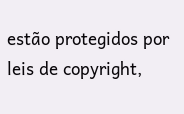estão protegidos por leis de copyright,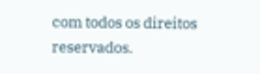com todos os direitos reservados.